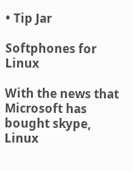• Tip Jar

Softphones for Linux

With the news that Microsoft has bought skype, Linux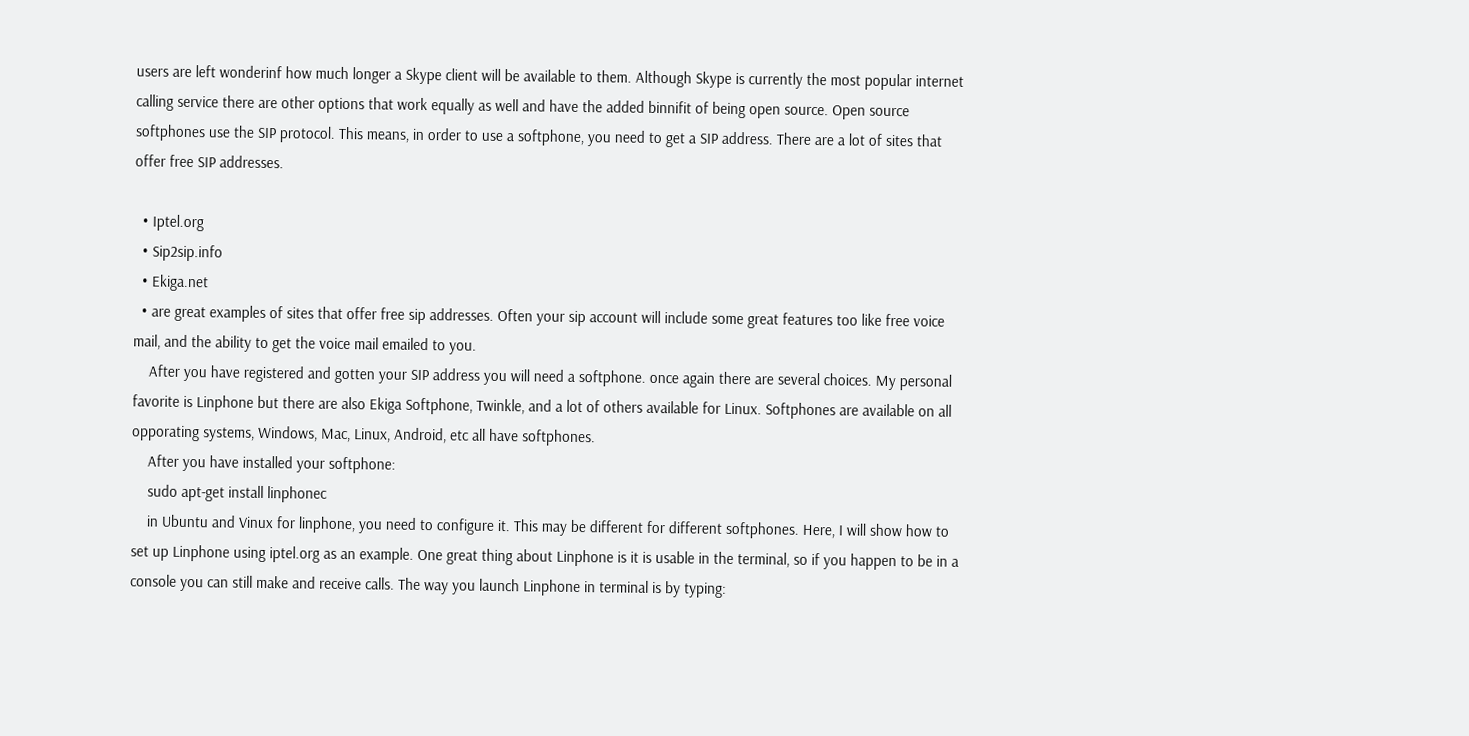users are left wonderinf how much longer a Skype client will be available to them. Although Skype is currently the most popular internet calling service there are other options that work equally as well and have the added binnifit of being open source. Open source softphones use the SIP protocol. This means, in order to use a softphone, you need to get a SIP address. There are a lot of sites that offer free SIP addresses.

  • Iptel.org
  • Sip2sip.info
  • Ekiga.net
  • are great examples of sites that offer free sip addresses. Often your sip account will include some great features too like free voice mail, and the ability to get the voice mail emailed to you.
    After you have registered and gotten your SIP address you will need a softphone. once again there are several choices. My personal favorite is Linphone but there are also Ekiga Softphone, Twinkle, and a lot of others available for Linux. Softphones are available on all opporating systems, Windows, Mac, Linux, Android, etc all have softphones.
    After you have installed your softphone:
    sudo apt-get install linphonec
    in Ubuntu and Vinux for linphone, you need to configure it. This may be different for different softphones. Here, I will show how to set up Linphone using iptel.org as an example. One great thing about Linphone is it is usable in the terminal, so if you happen to be in a console you can still make and receive calls. The way you launch Linphone in terminal is by typing: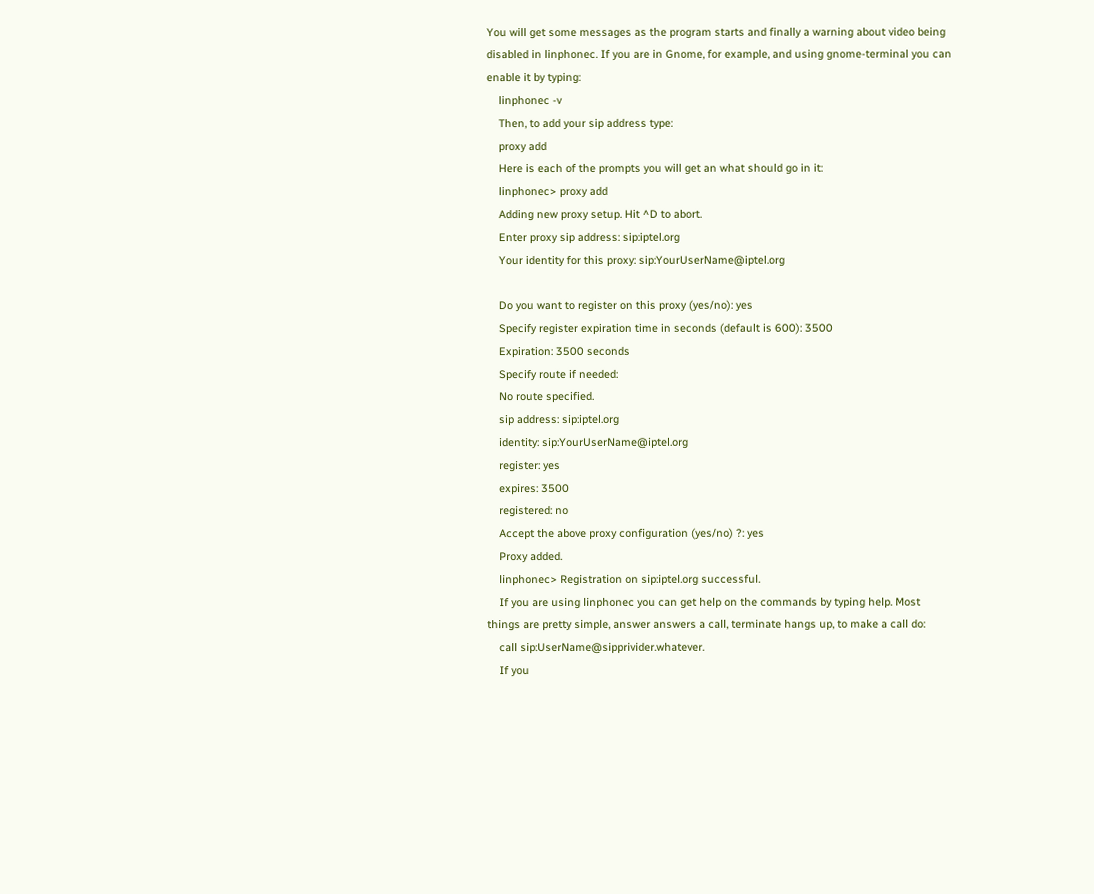You will get some messages as the program starts and finally a warning about video being disabled in linphonec. If you are in Gnome, for example, and using gnome-terminal you can enable it by typing:
    linphonec -v
    Then, to add your sip address type:
    proxy add
    Here is each of the prompts you will get an what should go in it:
    linphonec> proxy add
    Adding new proxy setup. Hit ^D to abort.
    Enter proxy sip address: sip:iptel.org
    Your identity for this proxy: sip:YourUserName@iptel.org

    Do you want to register on this proxy (yes/no): yes
    Specify register expiration time in seconds (default is 600): 3500
    Expiration: 3500 seconds
    Specify route if needed:
    No route specified.
    sip address: sip:iptel.org
    identity: sip:YourUserName@iptel.org
    register: yes
    expires: 3500
    registered: no
    Accept the above proxy configuration (yes/no) ?: yes
    Proxy added.
    linphonec> Registration on sip:iptel.org successful.
    If you are using linphonec you can get help on the commands by typing help. Most things are pretty simple, answer answers a call, terminate hangs up, to make a call do:
    call sip:UserName@sipprivider.whatever.
    If you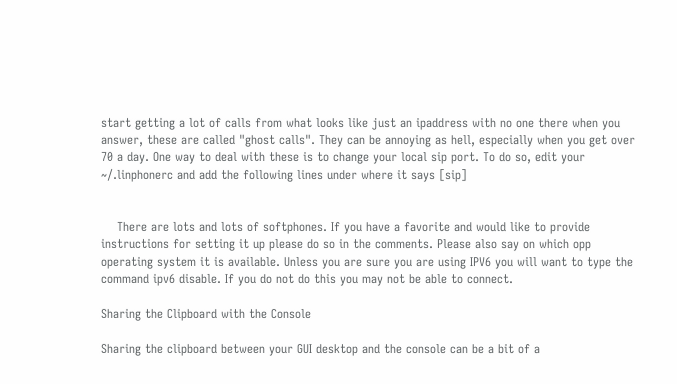start getting a lot of calls from what looks like just an ipaddress with no one there when you answer, these are called "ghost calls". They can be annoying as hell, especially when you get over 70 a day. One way to deal with these is to change your local sip port. To do so, edit your ~/.linphonerc and add the following lines under where it says [sip]


    There are lots and lots of softphones. If you have a favorite and would like to provide instructions for setting it up please do so in the comments. Please also say on which opp operating system it is available. Unless you are sure you are using IPV6 you will want to type the command ipv6 disable. If you do not do this you may not be able to connect.

Sharing the Clipboard with the Console

Sharing the clipboard between your GUI desktop and the console can be a bit of a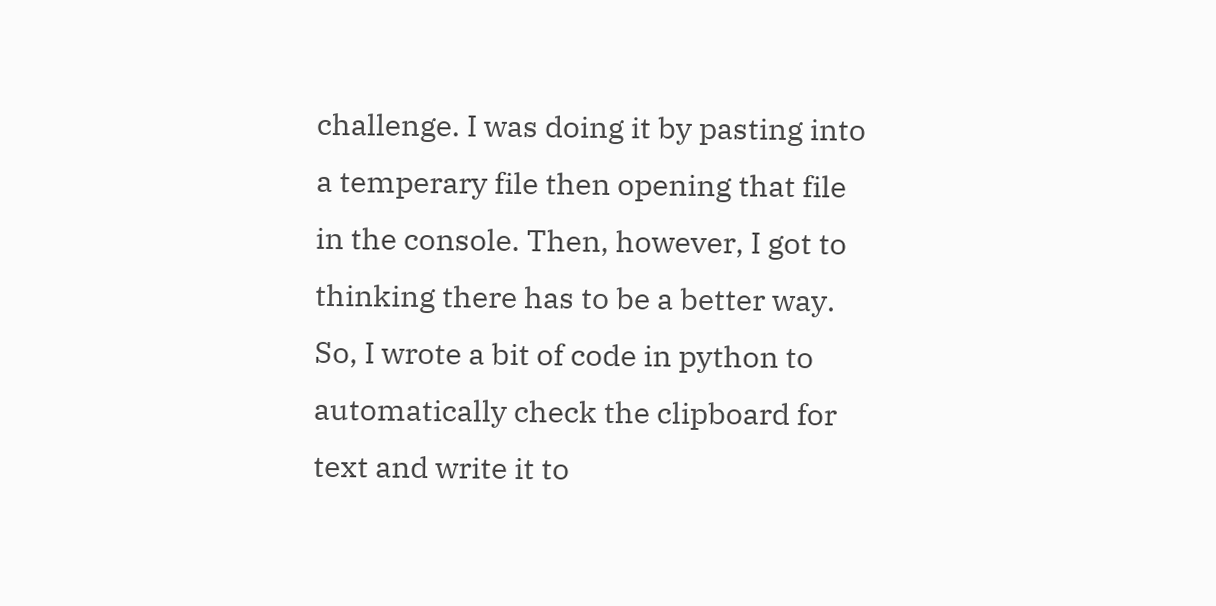challenge. I was doing it by pasting into a temperary file then opening that file in the console. Then, however, I got to thinking there has to be a better way. So, I wrote a bit of code in python to automatically check the clipboard for text and write it to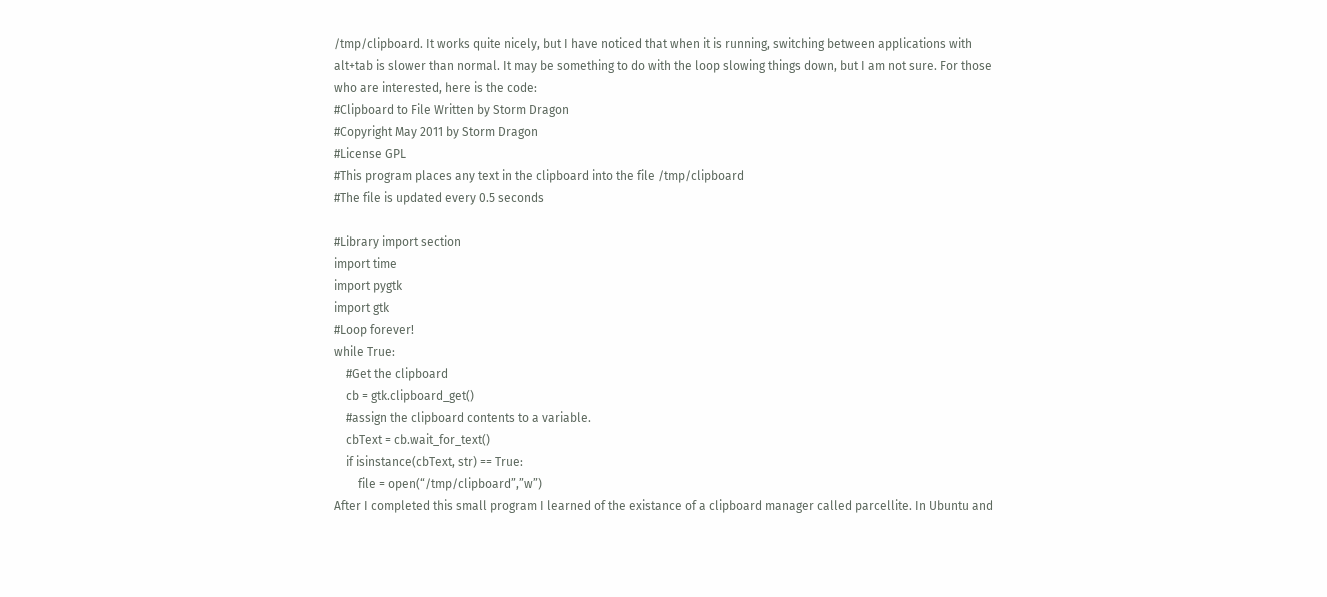/tmp/clipboard. It works quite nicely, but I have noticed that when it is running, switching between applications with alt+tab is slower than normal. It may be something to do with the loop slowing things down, but I am not sure. For those who are interested, here is the code:
#Clipboard to File Written by Storm Dragon
#Copyright May 2011 by Storm Dragon
#License GPL
#This program places any text in the clipboard into the file /tmp/clipboard
#The file is updated every 0.5 seconds

#Library import section
import time
import pygtk
import gtk
#Loop forever!
while True:
    #Get the clipboard
    cb = gtk.clipboard_get()
    #assign the clipboard contents to a variable.
    cbText = cb.wait_for_text()
    if isinstance(cbText, str) == True:
        file = open(“/tmp/clipboard”,”w”)
After I completed this small program I learned of the existance of a clipboard manager called parcellite. In Ubuntu and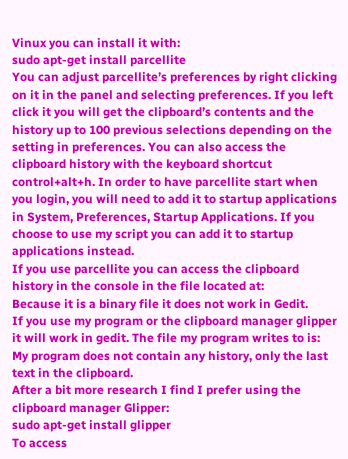Vinux you can install it with:
sudo apt-get install parcellite
You can adjust parcellite’s preferences by right clicking on it in the panel and selecting preferences. If you left click it you will get the clipboard’s contents and the history up to 100 previous selections depending on the setting in preferences. You can also access the clipboard history with the keyboard shortcut control+alt+h. In order to have parcellite start when you login, you will need to add it to startup applications in System, Preferences, Startup Applications. If you choose to use my script you can add it to startup applications instead.
If you use parcellite you can access the clipboard history in the console in the file located at:
Because it is a binary file it does not work in Gedit.
If you use my program or the clipboard manager glipper it will work in gedit. The file my program writes to is:
My program does not contain any history, only the last text in the clipboard.
After a bit more research I find I prefer using the clipboard manager Glipper:
sudo apt-get install glipper
To access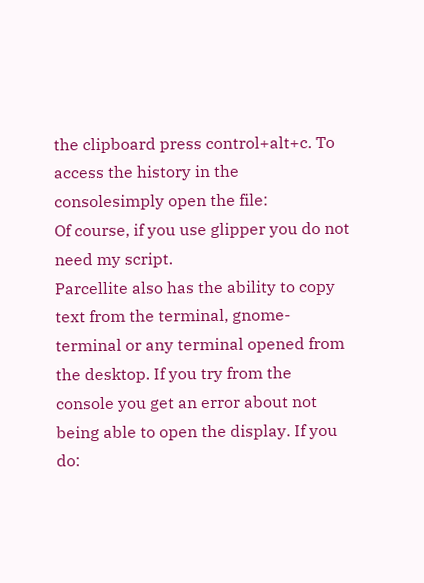the clipboard press control+alt+c. To access the history in the consolesimply open the file:
Of course, if you use glipper you do not need my script.
Parcellite also has the ability to copy text from the terminal, gnome-terminal or any terminal opened from the desktop. If you try from the console you get an error about not being able to open the display. If you do: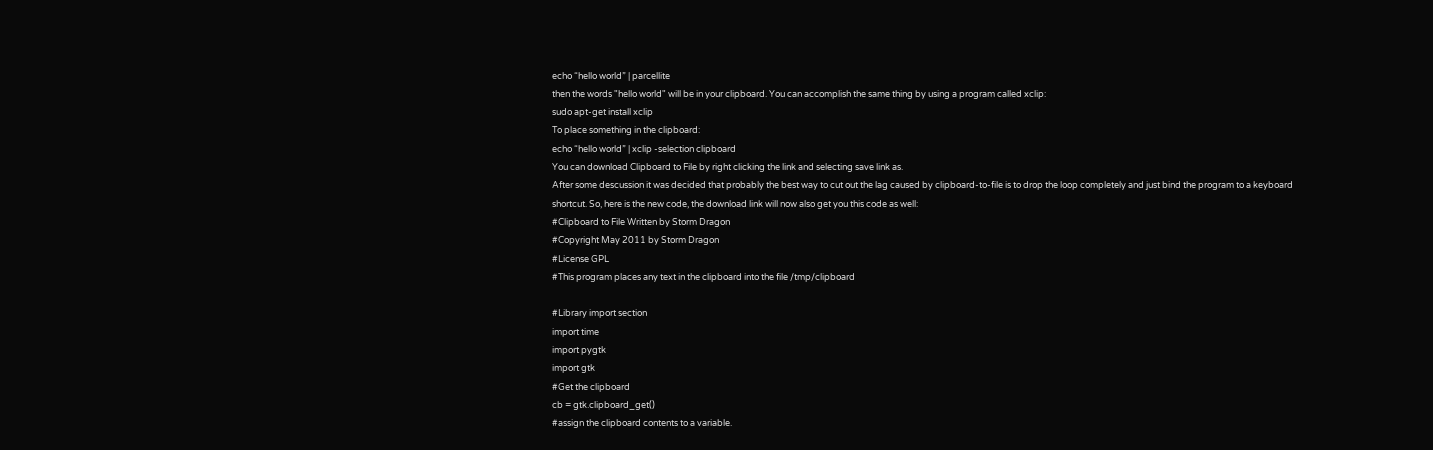echo “hello world” | parcellite
then the words "hello world" will be in your clipboard. You can accomplish the same thing by using a program called xclip:
sudo apt-get install xclip
To place something in the clipboard:
echo “hello world” | xclip -selection clipboard
You can download Clipboard to File by right clicking the link and selecting save link as.
After some descussion it was decided that probably the best way to cut out the lag caused by clipboard-to-file is to drop the loop completely and just bind the program to a keyboard shortcut. So, here is the new code, the download link will now also get you this code as well:
#Clipboard to File Written by Storm Dragon
#Copyright May 2011 by Storm Dragon
#License GPL
#This program places any text in the clipboard into the file /tmp/clipboard

#Library import section
import time
import pygtk
import gtk
#Get the clipboard
cb = gtk.clipboard_get()
#assign the clipboard contents to a variable.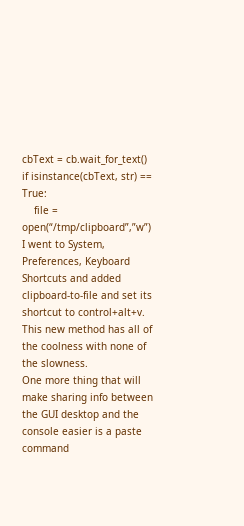cbText = cb.wait_for_text()
if isinstance(cbText, str) == True:
    file = open(“/tmp/clipboard”,”w”)
I went to System, Preferences, Keyboard Shortcuts and added clipboard-to-file and set its shortcut to control+alt+v. This new method has all of the coolness with none of the slowness.
One more thing that will make sharing info between the GUI desktop and the console easier is a paste command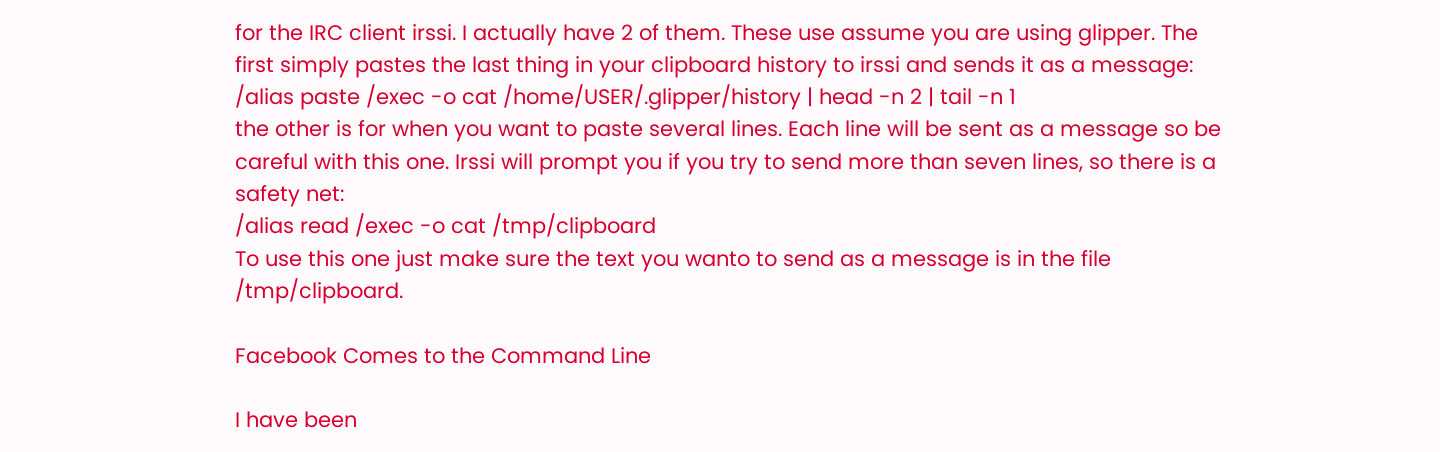for the IRC client irssi. I actually have 2 of them. These use assume you are using glipper. The first simply pastes the last thing in your clipboard history to irssi and sends it as a message:
/alias paste /exec -o cat /home/USER/.glipper/history | head -n 2 | tail -n 1
the other is for when you want to paste several lines. Each line will be sent as a message so be careful with this one. Irssi will prompt you if you try to send more than seven lines, so there is a safety net:
/alias read /exec -o cat /tmp/clipboard
To use this one just make sure the text you wanto to send as a message is in the file /tmp/clipboard.

Facebook Comes to the Command Line

I have been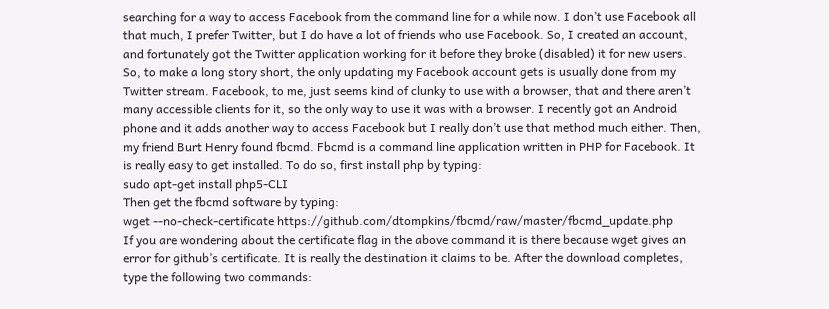searching for a way to access Facebook from the command line for a while now. I don’t use Facebook all that much, I prefer Twitter, but I do have a lot of friends who use Facebook. So, I created an account, and fortunately got the Twitter application working for it before they broke (disabled) it for new users. So, to make a long story short, the only updating my Facebook account gets is usually done from my Twitter stream. Facebook, to me, just seems kind of clunky to use with a browser, that and there aren’t many accessible clients for it, so the only way to use it was with a browser. I recently got an Android phone and it adds another way to access Facebook but I really don’t use that method much either. Then, my friend Burt Henry found fbcmd. Fbcmd is a command line application written in PHP for Facebook. It is really easy to get installed. To do so, first install php by typing:
sudo apt-get install php5-CLI
Then get the fbcmd software by typing:
wget --no-check-certificate https://github.com/dtompkins/fbcmd/raw/master/fbcmd_update.php
If you are wondering about the certificate flag in the above command it is there because wget gives an error for github’s certificate. It is really the destination it claims to be. After the download completes, type the following two commands: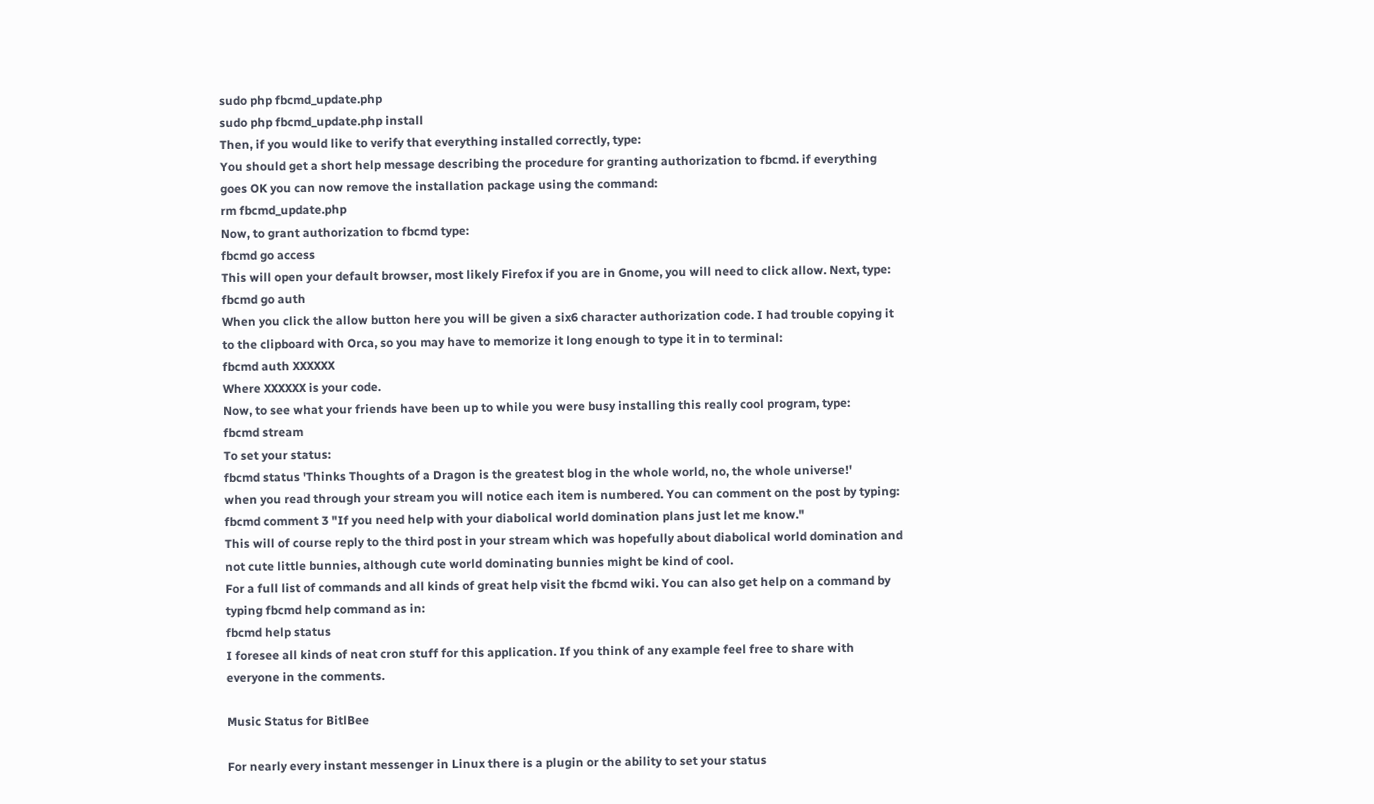sudo php fbcmd_update.php
sudo php fbcmd_update.php install
Then, if you would like to verify that everything installed correctly, type:
You should get a short help message describing the procedure for granting authorization to fbcmd. if everything goes OK you can now remove the installation package using the command:
rm fbcmd_update.php
Now, to grant authorization to fbcmd type:
fbcmd go access
This will open your default browser, most likely Firefox if you are in Gnome, you will need to click allow. Next, type:
fbcmd go auth
When you click the allow button here you will be given a six6 character authorization code. I had trouble copying it to the clipboard with Orca, so you may have to memorize it long enough to type it in to terminal:
fbcmd auth XXXXXX
Where XXXXXX is your code.
Now, to see what your friends have been up to while you were busy installing this really cool program, type:
fbcmd stream
To set your status:
fbcmd status 'Thinks Thoughts of a Dragon is the greatest blog in the whole world, no, the whole universe!'
when you read through your stream you will notice each item is numbered. You can comment on the post by typing:
fbcmd comment 3 "If you need help with your diabolical world domination plans just let me know."
This will of course reply to the third post in your stream which was hopefully about diabolical world domination and not cute little bunnies, although cute world dominating bunnies might be kind of cool.
For a full list of commands and all kinds of great help visit the fbcmd wiki. You can also get help on a command by typing fbcmd help command as in:
fbcmd help status
I foresee all kinds of neat cron stuff for this application. If you think of any example feel free to share with everyone in the comments.

Music Status for BitlBee

For nearly every instant messenger in Linux there is a plugin or the ability to set your status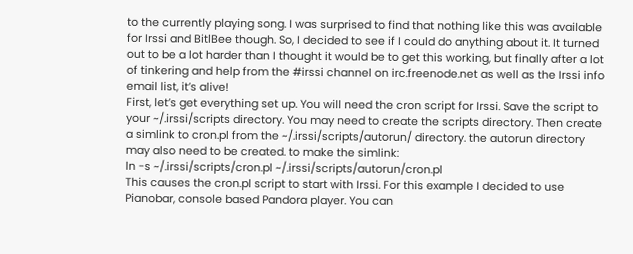to the currently playing song. I was surprised to find that nothing like this was available for Irssi and BitlBee though. So, I decided to see if I could do anything about it. It turned out to be a lot harder than I thought it would be to get this working, but finally after a lot of tinkering and help from the #irssi channel on irc.freenode.net as well as the Irssi info email list, it’s alive!
First, let’s get everything set up. You will need the cron script for Irssi. Save the script to your ~/.irssi/scripts directory. You may need to create the scripts directory. Then create a simlink to cron.pl from the ~/.irssi/scripts/autorun/ directory. the autorun directory may also need to be created. to make the simlink:
ln -s ~/.irssi/scripts/cron.pl ~/.irssi/scripts/autorun/cron.pl
This causes the cron.pl script to start with Irssi. For this example I decided to use Pianobar, console based Pandora player. You can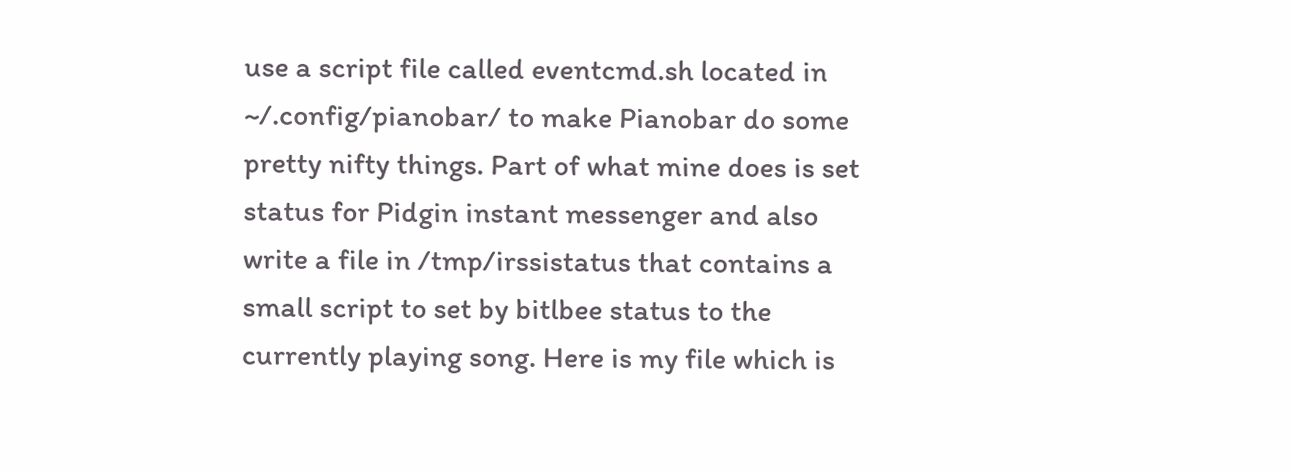use a script file called eventcmd.sh located in ~/.config/pianobar/ to make Pianobar do some pretty nifty things. Part of what mine does is set status for Pidgin instant messenger and also write a file in /tmp/irssistatus that contains a small script to set by bitlbee status to the currently playing song. Here is my file which is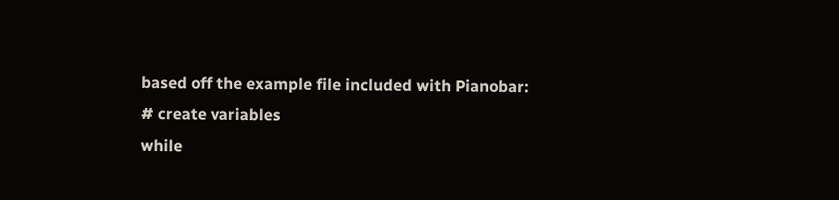based off the example file included with Pianobar:
# create variables
while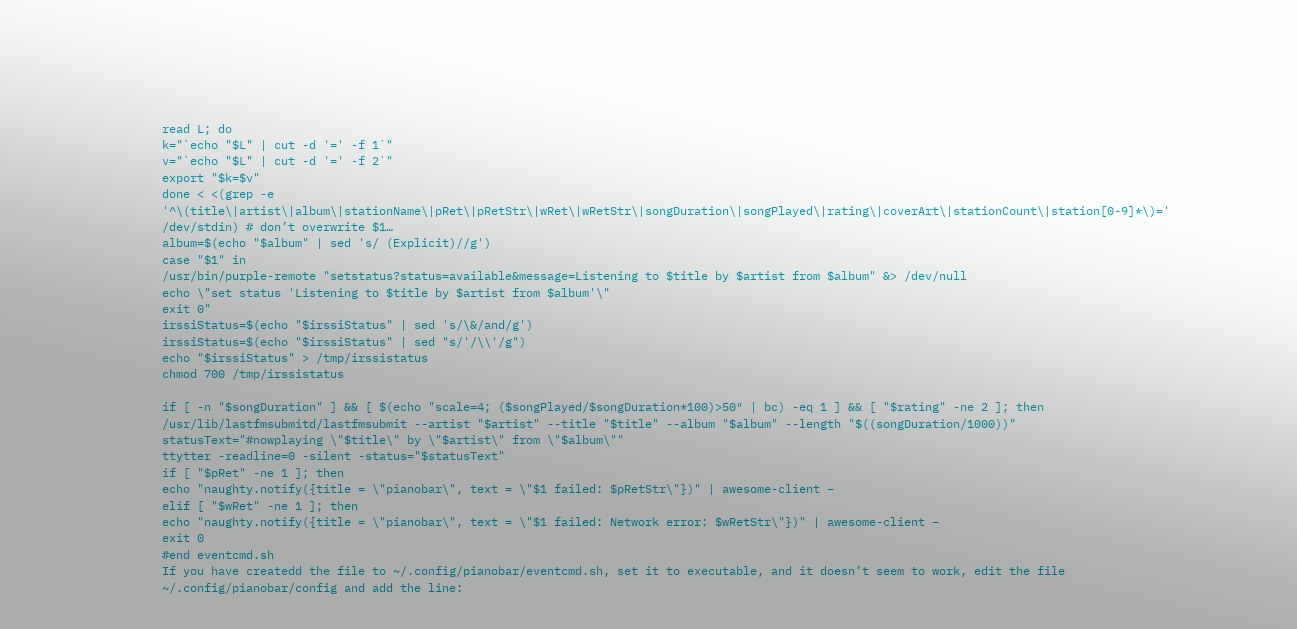read L; do
k="`echo "$L" | cut -d '=' -f 1`"
v="`echo "$L" | cut -d '=' -f 2`"
export "$k=$v"
done < <(grep -e '^\(title\|artist\|album\|stationName\|pRet\|pRetStr\|wRet\|wRetStr\|songDuration\|songPlayed\|rating\|coverArt\|stationCount\|station[0-9]*\)=' /dev/stdin) # don’t overwrite $1…
album=$(echo "$album" | sed 's/ (Explicit)//g')
case "$1" in
/usr/bin/purple-remote "setstatus?status=available&message=Listening to $title by $artist from $album" &> /dev/null
echo \"set status 'Listening to $title by $artist from $album'\"
exit 0"
irssiStatus=$(echo "$irssiStatus" | sed 's/\&/and/g')
irssiStatus=$(echo "$irssiStatus" | sed "s/'/\\'/g")
echo "$irssiStatus" > /tmp/irssistatus
chmod 700 /tmp/irssistatus

if [ -n "$songDuration" ] && [ $(echo "scale=4; ($songPlayed/$songDuration*100)>50″ | bc) -eq 1 ] && [ "$rating" -ne 2 ]; then
/usr/lib/lastfmsubmitd/lastfmsubmit --artist "$artist" --title "$title" --album "$album" --length "$((songDuration/1000))"
statusText="#nowplaying \"$title\" by \"$artist\" from \"$album\""
ttytter -readline=0 -silent -status="$statusText"
if [ "$pRet" -ne 1 ]; then
echo "naughty.notify({title = \"pianobar\", text = \"$1 failed: $pRetStr\"})" | awesome-client –
elif [ "$wRet" -ne 1 ]; then
echo "naughty.notify({title = \"pianobar\", text = \"$1 failed: Network error: $wRetStr\"})" | awesome-client –
exit 0
#end eventcmd.sh
If you have createdd the file to ~/.config/pianobar/eventcmd.sh, set it to executable, and it doesn’t seem to work, edit the file ~/.config/pianobar/config and add the line: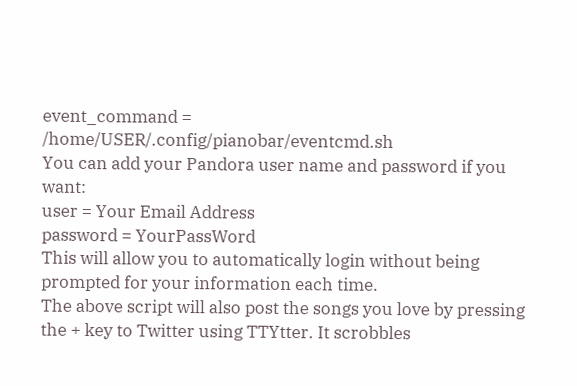event_command = /home/USER/.config/pianobar/eventcmd.sh
You can add your Pandora user name and password if you want:
user = Your Email Address
password = YourPassWord
This will allow you to automatically login without being prompted for your information each time.
The above script will also post the songs you love by pressing the + key to Twitter using TTYtter. It scrobbles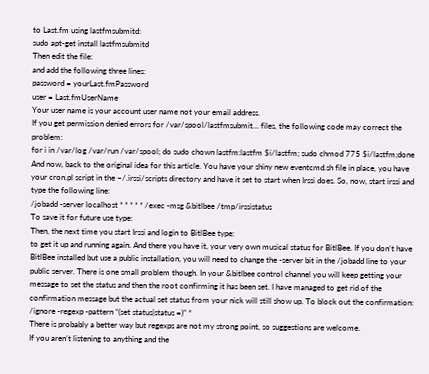to Last.fm using lastfmsubmitd:
sudo apt-get install lastfmsubmitd
Then edit the file:
and add the following three lines:
password = yourLast.fmPassword
user = Last.fmUserName
Your user name is your account user name not your email address.
If you get permission denied errors for /var/spool/lastfmsubmit… files, the following code may correct the problem:
for i in /var/log /var/run /var/spool; do sudo chown lastfm:lastfm $i/lastfm; sudo chmod 775 $i/lastfm;done
And now, back to the original idea for this article. You have your shiny new eventcmd.sh file in place, you have your cron.pl script in the ~/.irssi/scripts directory and have it set to start when Irssi does. So, now, start irssi and type the following line:
/jobadd -server localhost * * * * * /exec -msg &bitlbee /tmp/irssistatus
To save it for future use type:
Then, the next time you start Irssi and login to BitlBee type:
to get it up and running again. And there you have it, your very own musical status for BitlBee. If you don’t have BitlBee installed but use a public installation, you will need to change the -server bit in the /jobadd line to your public server. There is one small problem though. In your &bitlbee control channel you will keep getting your message to set the status and then the root confirming it has been set. I have managed to get rid of the confirmation message but the actual set status from your nick will still show up. To block out the confirmation:
/ignore -regexp -pattern “(set status|status =)” *
There is probably a better way but regexps are not my strong point, so suggestions are welcome.
If you aren’t listening to anything and the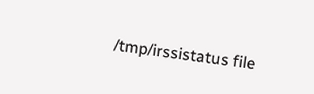/tmp/irssistatus file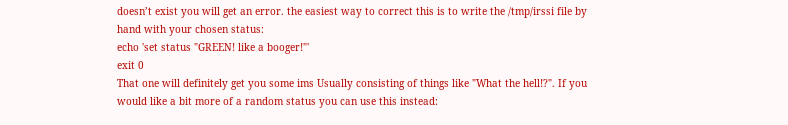doesn’t exist you will get an error. the easiest way to correct this is to write the /tmp/irssi file by hand with your chosen status:
echo 'set status "GREEN! like a booger!"'
exit 0
That one will definitely get you some ims Usually consisting of things like "What the hell!?". If you would like a bit more of a random status you can use this instead: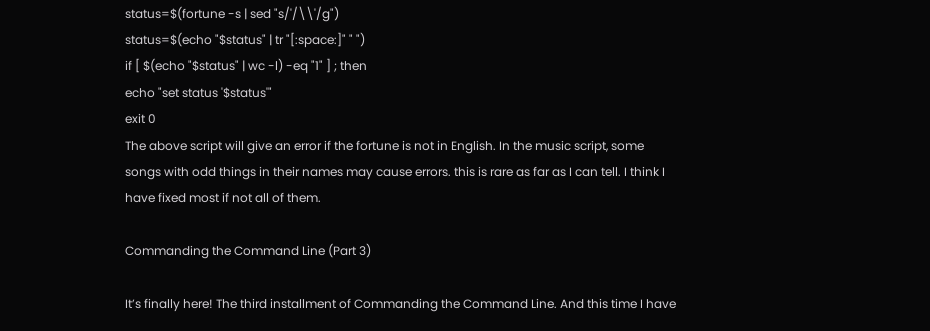status=$(fortune -s | sed "s/'/\\'/g")
status=$(echo "$status" | tr "[:space:]" " ")
if [ $(echo "$status" | wc -l) -eq "1" ] ; then
echo "set status '$status'"
exit 0
The above script will give an error if the fortune is not in English. In the music script, some songs with odd things in their names may cause errors. this is rare as far as I can tell. I think I have fixed most if not all of them.

Commanding the Command Line (Part 3)

It’s finally here! The third installment of Commanding the Command Line. And this time I have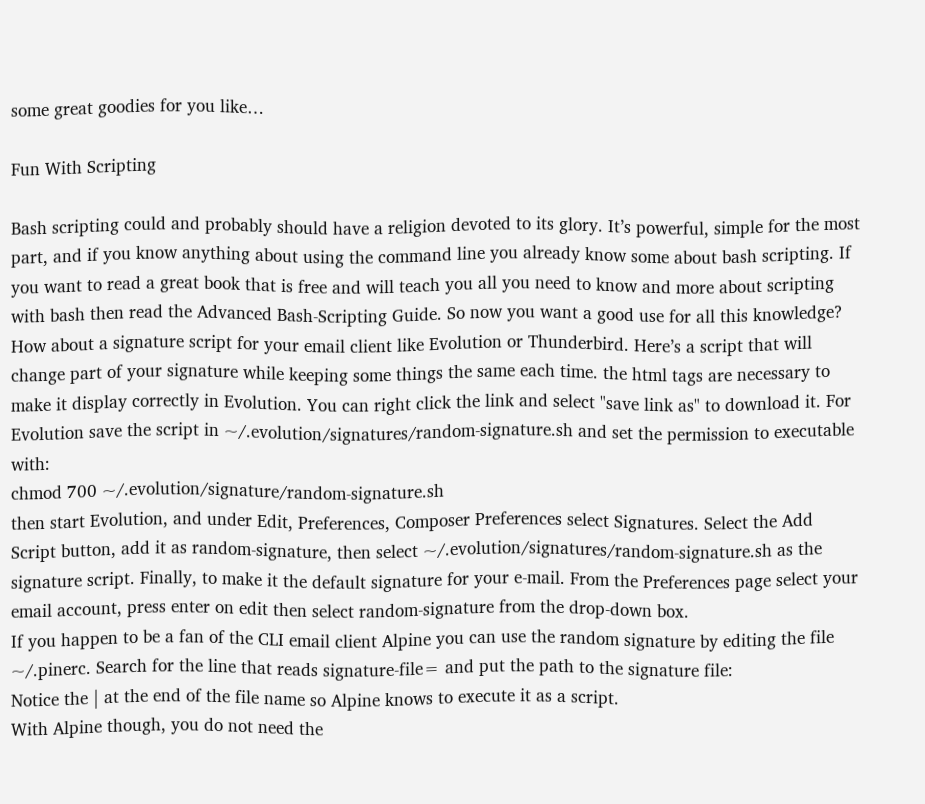some great goodies for you like…

Fun With Scripting

Bash scripting could and probably should have a religion devoted to its glory. It’s powerful, simple for the most part, and if you know anything about using the command line you already know some about bash scripting. If you want to read a great book that is free and will teach you all you need to know and more about scripting with bash then read the Advanced Bash-Scripting Guide. So now you want a good use for all this knowledge? How about a signature script for your email client like Evolution or Thunderbird. Here’s a script that will change part of your signature while keeping some things the same each time. the html tags are necessary to make it display correctly in Evolution. You can right click the link and select "save link as" to download it. For Evolution save the script in ~/.evolution/signatures/random-signature.sh and set the permission to executable with:
chmod 700 ~/.evolution/signature/random-signature.sh
then start Evolution, and under Edit, Preferences, Composer Preferences select Signatures. Select the Add Script button, add it as random-signature, then select ~/.evolution/signatures/random-signature.sh as the signature script. Finally, to make it the default signature for your e-mail. From the Preferences page select your email account, press enter on edit then select random-signature from the drop-down box.
If you happen to be a fan of the CLI email client Alpine you can use the random signature by editing the file ~/.pinerc. Search for the line that reads signature-file= and put the path to the signature file:
Notice the | at the end of the file name so Alpine knows to execute it as a script.
With Alpine though, you do not need the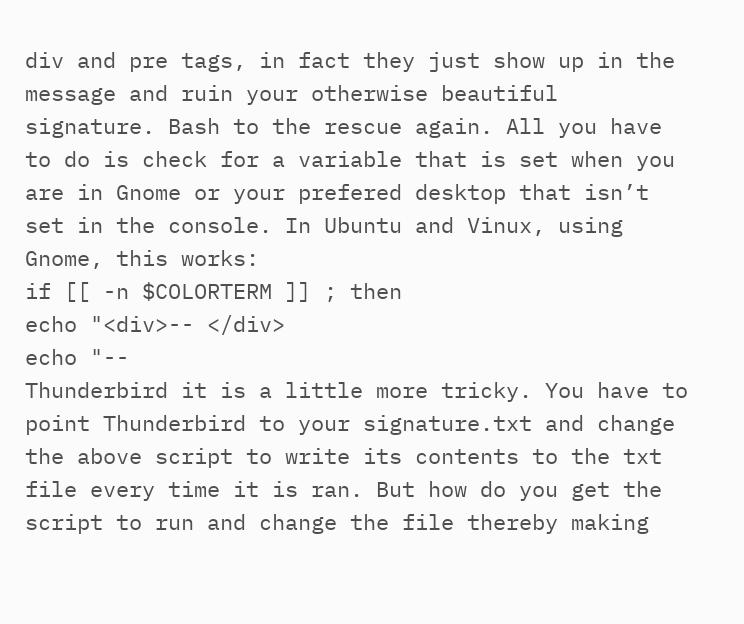div and pre tags, in fact they just show up in the message and ruin your otherwise beautiful signature. Bash to the rescue again. All you have to do is check for a variable that is set when you are in Gnome or your prefered desktop that isn’t set in the console. In Ubuntu and Vinux, using Gnome, this works:
if [[ -n $COLORTERM ]] ; then
echo "<div>-- </div>
echo "--
Thunderbird it is a little more tricky. You have to point Thunderbird to your signature.txt and change the above script to write its contents to the txt file every time it is ran. But how do you get the script to run and change the file thereby making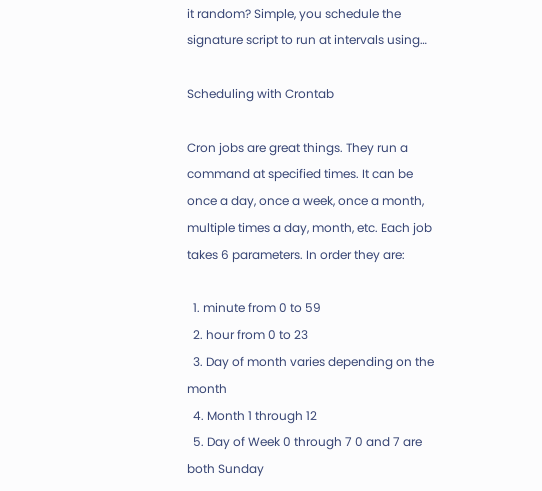it random? Simple, you schedule the signature script to run at intervals using…

Scheduling with Crontab

Cron jobs are great things. They run a command at specified times. It can be once a day, once a week, once a month, multiple times a day, month, etc. Each job takes 6 parameters. In order they are:

  1. minute from 0 to 59
  2. hour from 0 to 23
  3. Day of month varies depending on the month
  4. Month 1 through 12
  5. Day of Week 0 through 7 0 and 7 are both Sunday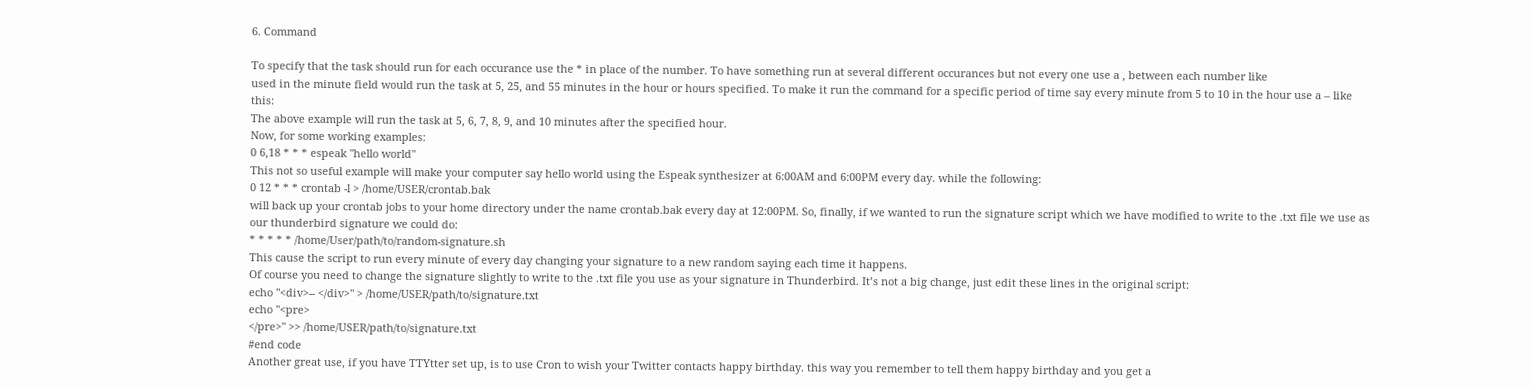6. Command

To specify that the task should run for each occurance use the * in place of the number. To have something run at several different occurances but not every one use a , between each number like
used in the minute field would run the task at 5, 25, and 55 minutes in the hour or hours specified. To make it run the command for a specific period of time say every minute from 5 to 10 in the hour use a – like this:
The above example will run the task at 5, 6, 7, 8, 9, and 10 minutes after the specified hour.
Now, for some working examples:
0 6,18 * * * espeak "hello world"
This not so useful example will make your computer say hello world using the Espeak synthesizer at 6:00AM and 6:00PM every day. while the following:
0 12 * * * crontab -l > /home/USER/crontab.bak
will back up your crontab jobs to your home directory under the name crontab.bak every day at 12:00PM. So, finally, if we wanted to run the signature script which we have modified to write to the .txt file we use as our thunderbird signature we could do:
* * * * * /home/User/path/to/random-signature.sh
This cause the script to run every minute of every day changing your signature to a new random saying each time it happens.
Of course you need to change the signature slightly to write to the .txt file you use as your signature in Thunderbird. It’s not a big change, just edit these lines in the original script:
echo "<div>-- </div>" > /home/USER/path/to/signature.txt
echo "<pre>
</pre>" >> /home/USER/path/to/signature.txt
#end code
Another great use, if you have TTYtter set up, is to use Cron to wish your Twitter contacts happy birthday. this way you remember to tell them happy birthday and you get a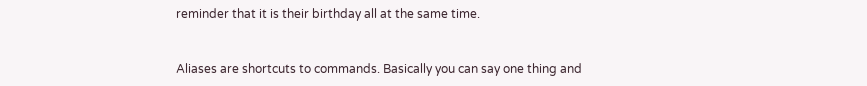reminder that it is their birthday all at the same time.


Aliases are shortcuts to commands. Basically you can say one thing and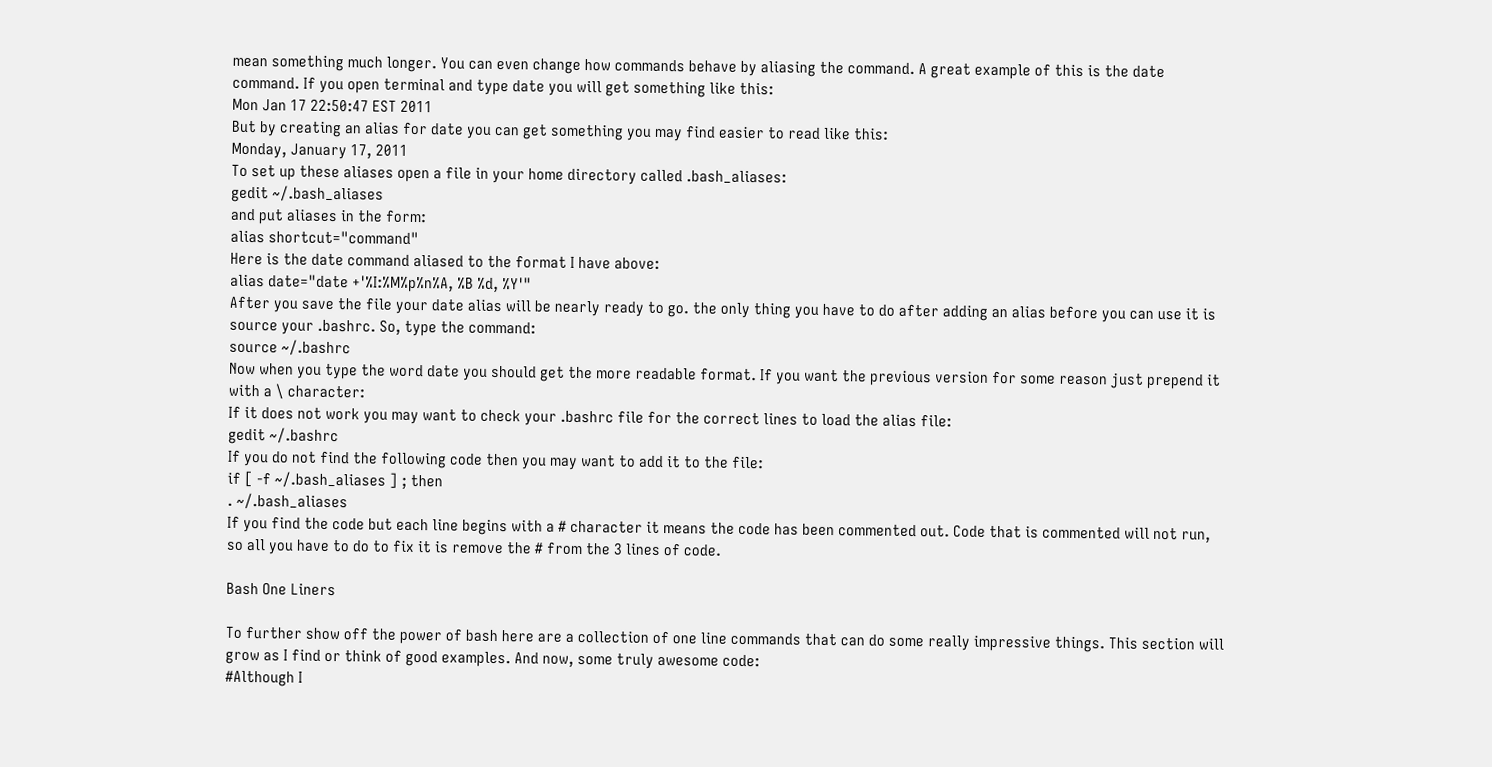mean something much longer. You can even change how commands behave by aliasing the command. A great example of this is the date command. If you open terminal and type date you will get something like this:
Mon Jan 17 22:50:47 EST 2011
But by creating an alias for date you can get something you may find easier to read like this:
Monday, January 17, 2011
To set up these aliases open a file in your home directory called .bash_aliases:
gedit ~/.bash_aliases
and put aliases in the form:
alias shortcut="command"
Here is the date command aliased to the format I have above:
alias date="date +'%I:%M%p%n%A, %B %d, %Y'"
After you save the file your date alias will be nearly ready to go. the only thing you have to do after adding an alias before you can use it is source your .bashrc. So, type the command:
source ~/.bashrc
Now when you type the word date you should get the more readable format. If you want the previous version for some reason just prepend it with a \ character:
If it does not work you may want to check your .bashrc file for the correct lines to load the alias file:
gedit ~/.bashrc
If you do not find the following code then you may want to add it to the file:
if [ -f ~/.bash_aliases ] ; then
. ~/.bash_aliases
If you find the code but each line begins with a # character it means the code has been commented out. Code that is commented will not run, so all you have to do to fix it is remove the # from the 3 lines of code.

Bash One Liners

To further show off the power of bash here are a collection of one line commands that can do some really impressive things. This section will grow as I find or think of good examples. And now, some truly awesome code:
#Although I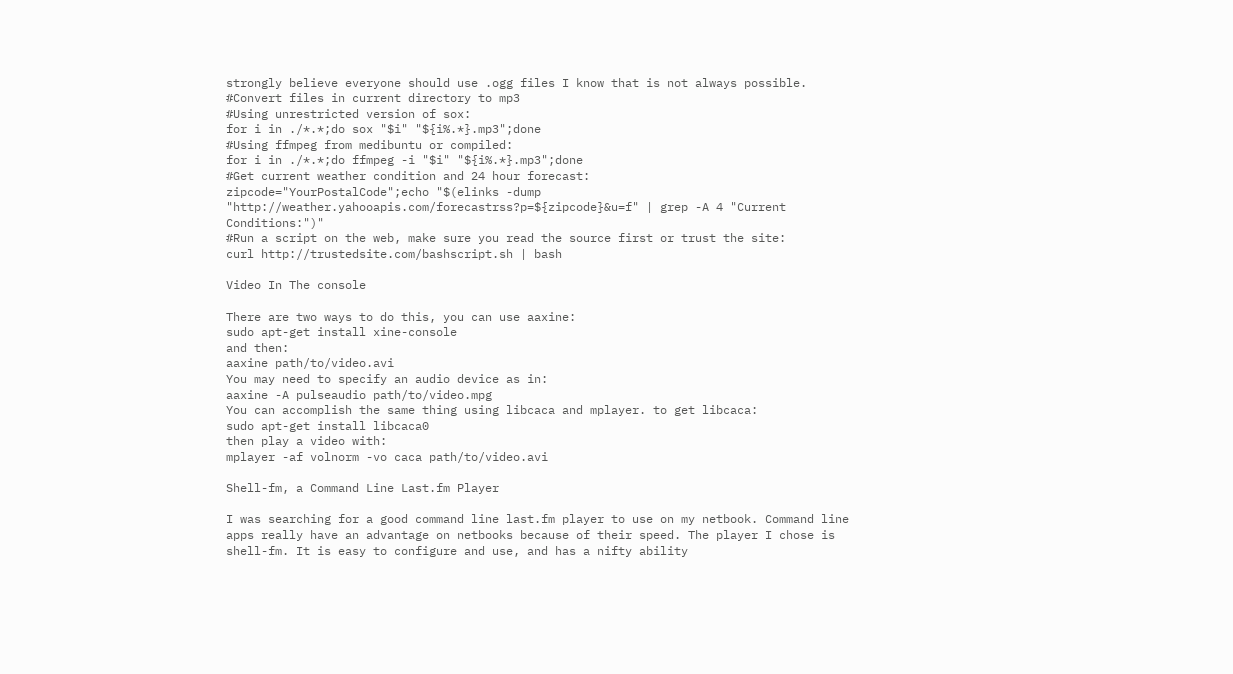strongly believe everyone should use .ogg files I know that is not always possible.
#Convert files in current directory to mp3
#Using unrestricted version of sox:
for i in ./*.*;do sox "$i" "${i%.*}.mp3";done
#Using ffmpeg from medibuntu or compiled:
for i in ./*.*;do ffmpeg -i "$i" "${i%.*}.mp3";done
#Get current weather condition and 24 hour forecast:
zipcode="YourPostalCode";echo "$(elinks -dump "http://weather.yahooapis.com/forecastrss?p=${zipcode}&u=f" | grep -A 4 "Current Conditions:")"
#Run a script on the web, make sure you read the source first or trust the site:
curl http://trustedsite.com/bashscript.sh | bash

Video In The console

There are two ways to do this, you can use aaxine:
sudo apt-get install xine-console
and then:
aaxine path/to/video.avi
You may need to specify an audio device as in:
aaxine -A pulseaudio path/to/video.mpg
You can accomplish the same thing using libcaca and mplayer. to get libcaca:
sudo apt-get install libcaca0
then play a video with:
mplayer -af volnorm -vo caca path/to/video.avi

Shell-fm, a Command Line Last.fm Player

I was searching for a good command line last.fm player to use on my netbook. Command line apps really have an advantage on netbooks because of their speed. The player I chose is shell-fm. It is easy to configure and use, and has a nifty ability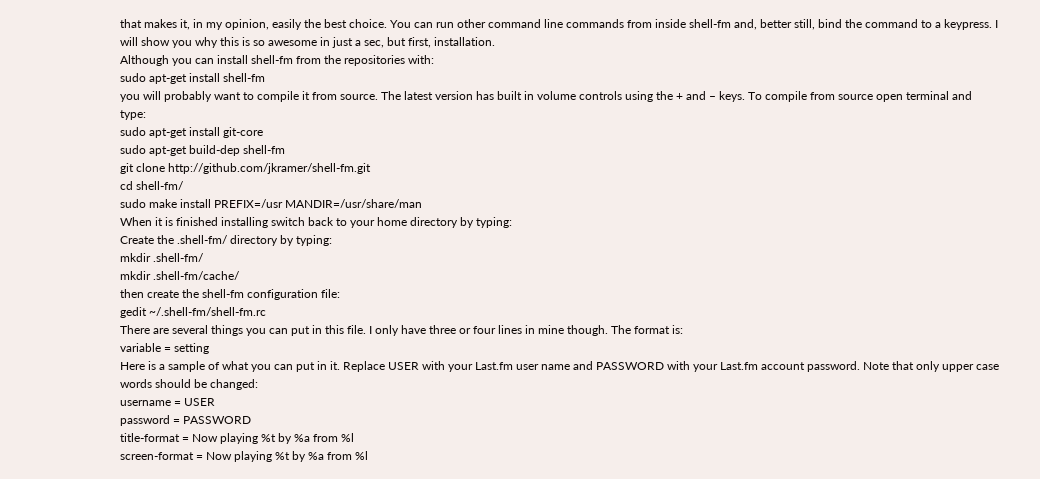that makes it, in my opinion, easily the best choice. You can run other command line commands from inside shell-fm and, better still, bind the command to a keypress. I will show you why this is so awesome in just a sec, but first, installation.
Although you can install shell-fm from the repositories with:
sudo apt-get install shell-fm
you will probably want to compile it from source. The latest version has built in volume controls using the + and – keys. To compile from source open terminal and type:
sudo apt-get install git-core
sudo apt-get build-dep shell-fm
git clone http://github.com/jkramer/shell-fm.git
cd shell-fm/
sudo make install PREFIX=/usr MANDIR=/usr/share/man
When it is finished installing switch back to your home directory by typing:
Create the .shell-fm/ directory by typing:
mkdir .shell-fm/
mkdir .shell-fm/cache/
then create the shell-fm configuration file:
gedit ~/.shell-fm/shell-fm.rc
There are several things you can put in this file. I only have three or four lines in mine though. The format is:
variable = setting
Here is a sample of what you can put in it. Replace USER with your Last.fm user name and PASSWORD with your Last.fm account password. Note that only upper case words should be changed:
username = USER
password = PASSWORD
title-format = Now playing %t by %a from %l
screen-format = Now playing %t by %a from %l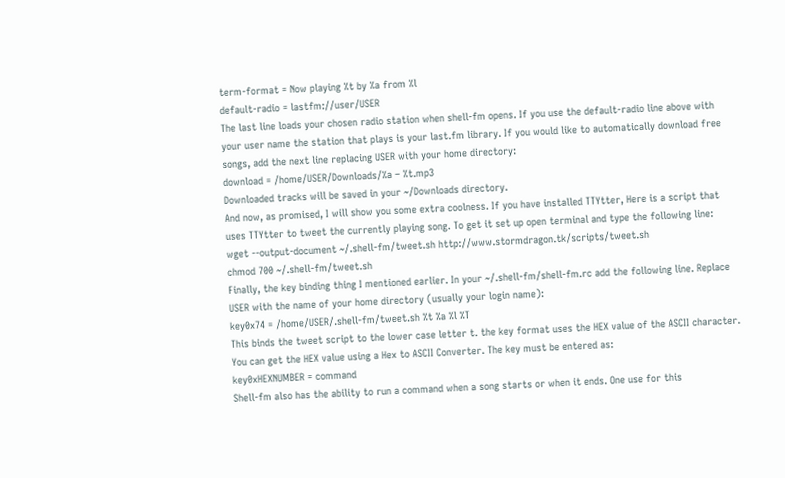term-format = Now playing %t by %a from %l
default-radio = lastfm://user/USER
The last line loads your chosen radio station when shell-fm opens. If you use the default-radio line above with your user name the station that plays is your last.fm library. If you would like to automatically download free songs, add the next line replacing USER with your home directory:
download = /home/USER/Downloads/%a – %t.mp3
Downloaded tracks will be saved in your ~/Downloads directory.
And now, as promised, I will show you some extra coolness. If you have installed TTYtter, Here is a script that uses TTYtter to tweet the currently playing song. To get it set up open terminal and type the following line:
wget --output-document ~/.shell-fm/tweet.sh http://www.stormdragon.tk/scripts/tweet.sh
chmod 700 ~/.shell-fm/tweet.sh
Finally, the key binding thing I mentioned earlier. In your ~/.shell-fm/shell-fm.rc add the following line. Replace USER with the name of your home directory (usually your login name):
key0x74 = /home/USER/.shell-fm/tweet.sh %t %a %l %T
This binds the tweet script to the lower case letter t. the key format uses the HEX value of the ASCII character. You can get the HEX value using a Hex to ASCII Converter. The key must be entered as:
key0xHEXNUMBER = command
Shell-fm also has the ability to run a command when a song starts or when it ends. One use for this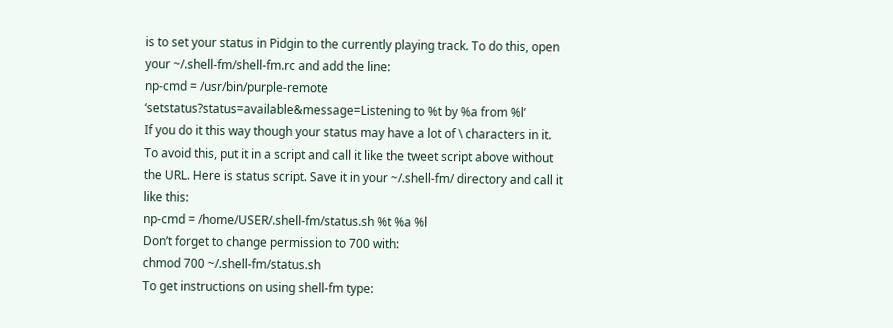is to set your status in Pidgin to the currently playing track. To do this, open your ~/.shell-fm/shell-fm.rc and add the line:
np-cmd = /usr/bin/purple-remote ‘setstatus?status=available&message=Listening to %t by %a from %l’
If you do it this way though your status may have a lot of \ characters in it. To avoid this, put it in a script and call it like the tweet script above without the URL. Here is status script. Save it in your ~/.shell-fm/ directory and call it like this:
np-cmd = /home/USER/.shell-fm/status.sh %t %a %l
Don’t forget to change permission to 700 with:
chmod 700 ~/.shell-fm/status.sh
To get instructions on using shell-fm type: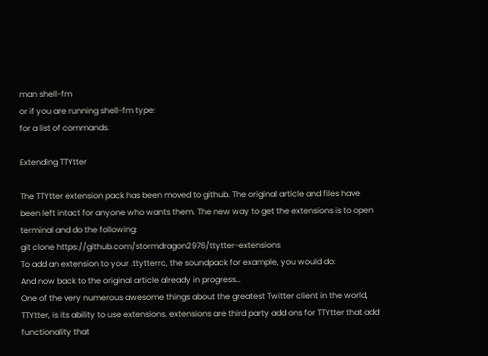man shell-fm
or if you are running shell-fm type:
for a list of commands.

Extending TTYtter

The TTYtter extension pack has been moved to github. The original article and files have been left intact for anyone who wants them. The new way to get the extensions is to open terminal and do the following:
git clone https://github.com/stormdragon2976/ttytter-extensions
To add an extension to your .ttytterrc, the soundpack for example, you would do:
And now back to the original article already in progress…
One of the very numerous awesome things about the greatest Twitter client in the world, TTYtter, is its ability to use extensions. extensions are third party add ons for TTYtter that add functionality that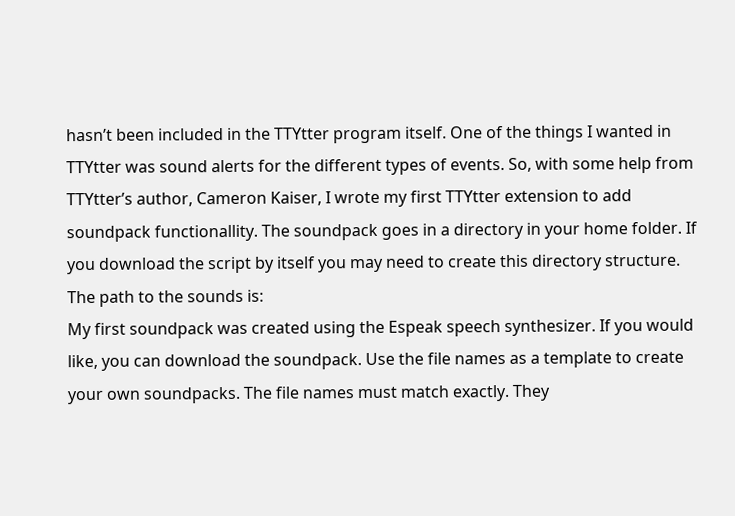hasn’t been included in the TTYtter program itself. One of the things I wanted in TTYtter was sound alerts for the different types of events. So, with some help from TTYtter’s author, Cameron Kaiser, I wrote my first TTYtter extension to add soundpack functionallity. The soundpack goes in a directory in your home folder. If you download the script by itself you may need to create this directory structure. The path to the sounds is:
My first soundpack was created using the Espeak speech synthesizer. If you would like, you can download the soundpack. Use the file names as a template to create your own soundpacks. The file names must match exactly. They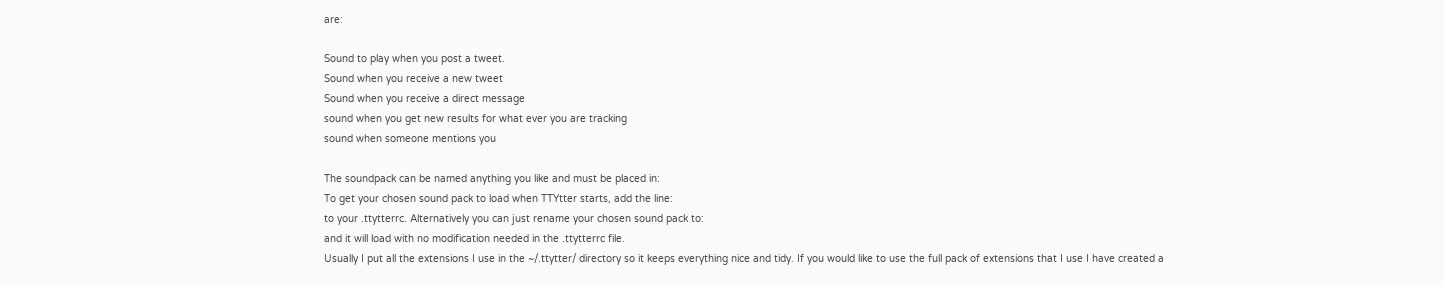are:

Sound to play when you post a tweet.
Sound when you receive a new tweet
Sound when you receive a direct message
sound when you get new results for what ever you are tracking
sound when someone mentions you

The soundpack can be named anything you like and must be placed in:
To get your chosen sound pack to load when TTYtter starts, add the line:
to your .ttytterrc. Alternatively you can just rename your chosen sound pack to:
and it will load with no modification needed in the .ttytterrc file.
Usually I put all the extensions I use in the ~/.ttytter/ directory so it keeps everything nice and tidy. If you would like to use the full pack of extensions that I use I have created a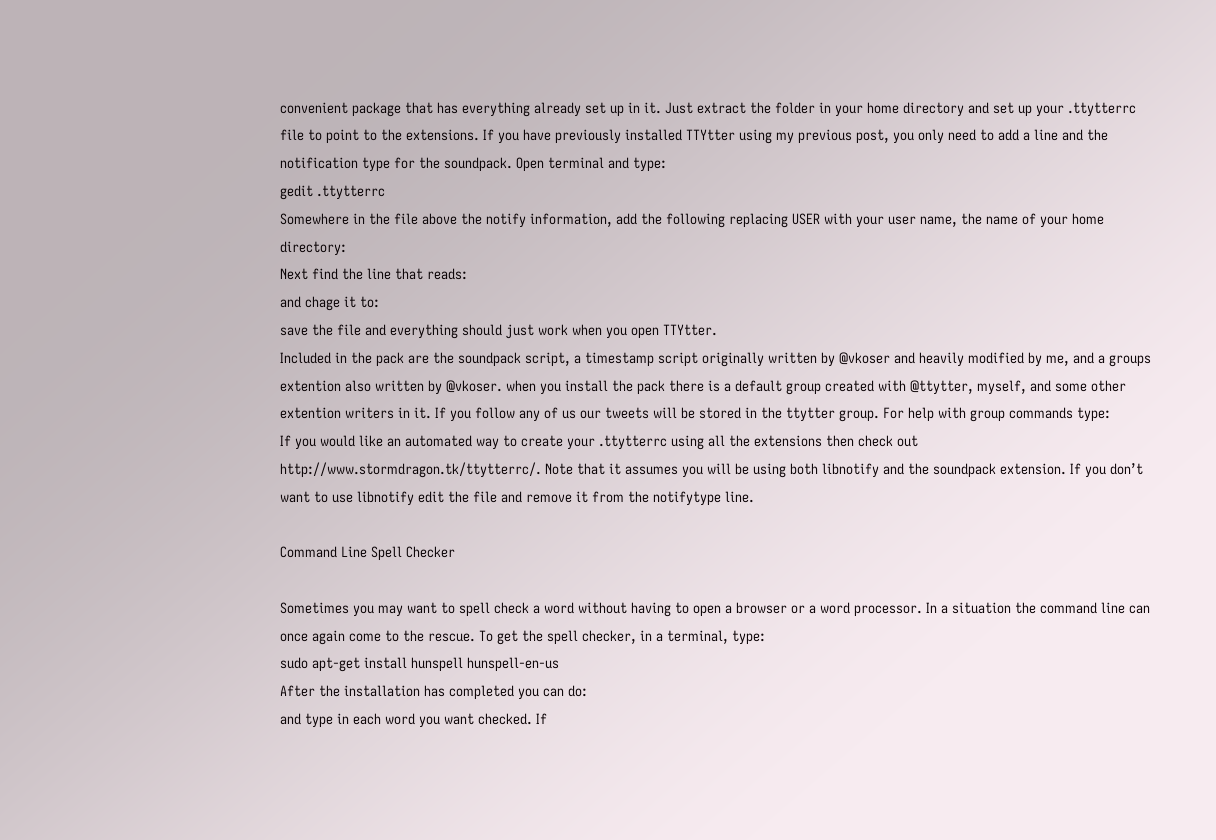convenient package that has everything already set up in it. Just extract the folder in your home directory and set up your .ttytterrc file to point to the extensions. If you have previously installed TTYtter using my previous post, you only need to add a line and the notification type for the soundpack. Open terminal and type:
gedit .ttytterrc
Somewhere in the file above the notify information, add the following replacing USER with your user name, the name of your home directory:
Next find the line that reads:
and chage it to:
save the file and everything should just work when you open TTYtter.
Included in the pack are the soundpack script, a timestamp script originally written by @vkoser and heavily modified by me, and a groups extention also written by @vkoser. when you install the pack there is a default group created with @ttytter, myself, and some other extention writers in it. If you follow any of us our tweets will be stored in the ttytter group. For help with group commands type:
If you would like an automated way to create your .ttytterrc using all the extensions then check out http://www.stormdragon.tk/ttytterrc/. Note that it assumes you will be using both libnotify and the soundpack extension. If you don’t want to use libnotify edit the file and remove it from the notifytype line.

Command Line Spell Checker

Sometimes you may want to spell check a word without having to open a browser or a word processor. In a situation the command line can once again come to the rescue. To get the spell checker, in a terminal, type:
sudo apt-get install hunspell hunspell-en-us
After the installation has completed you can do:
and type in each word you want checked. If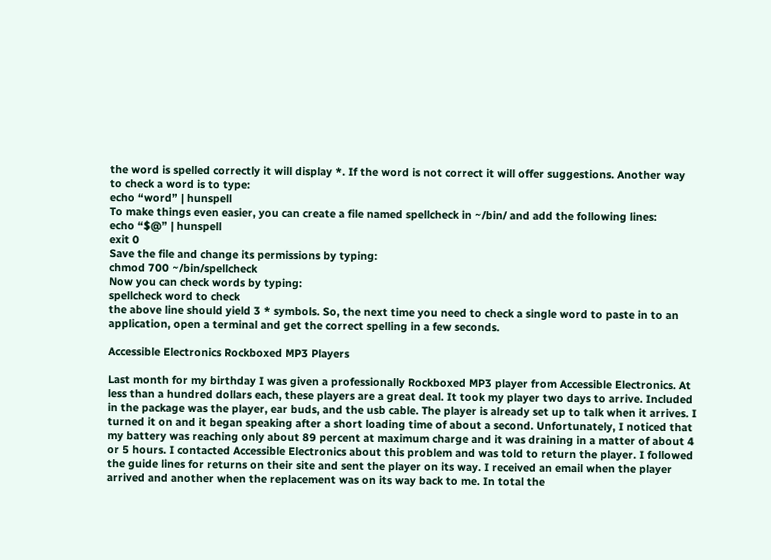the word is spelled correctly it will display *. If the word is not correct it will offer suggestions. Another way to check a word is to type:
echo “word” | hunspell
To make things even easier, you can create a file named spellcheck in ~/bin/ and add the following lines:
echo “$@” | hunspell
exit 0
Save the file and change its permissions by typing:
chmod 700 ~/bin/spellcheck
Now you can check words by typing:
spellcheck word to check
the above line should yield 3 * symbols. So, the next time you need to check a single word to paste in to an application, open a terminal and get the correct spelling in a few seconds.

Accessible Electronics Rockboxed MP3 Players

Last month for my birthday I was given a professionally Rockboxed MP3 player from Accessible Electronics. At less than a hundred dollars each, these players are a great deal. It took my player two days to arrive. Included in the package was the player, ear buds, and the usb cable. The player is already set up to talk when it arrives. I turned it on and it began speaking after a short loading time of about a second. Unfortunately, I noticed that my battery was reaching only about 89 percent at maximum charge and it was draining in a matter of about 4 or 5 hours. I contacted Accessible Electronics about this problem and was told to return the player. I followed the guide lines for returns on their site and sent the player on its way. I received an email when the player arrived and another when the replacement was on its way back to me. In total the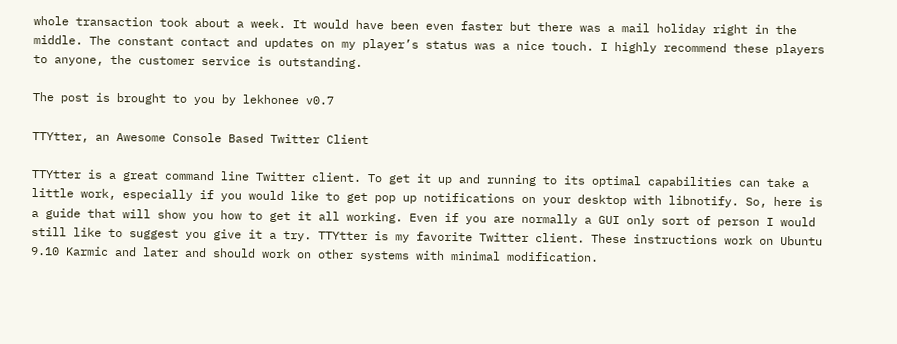whole transaction took about a week. It would have been even faster but there was a mail holiday right in the middle. The constant contact and updates on my player’s status was a nice touch. I highly recommend these players to anyone, the customer service is outstanding.

The post is brought to you by lekhonee v0.7

TTYtter, an Awesome Console Based Twitter Client

TTYtter is a great command line Twitter client. To get it up and running to its optimal capabilities can take a little work, especially if you would like to get pop up notifications on your desktop with libnotify. So, here is a guide that will show you how to get it all working. Even if you are normally a GUI only sort of person I would still like to suggest you give it a try. TTYtter is my favorite Twitter client. These instructions work on Ubuntu 9.10 Karmic and later and should work on other systems with minimal modification.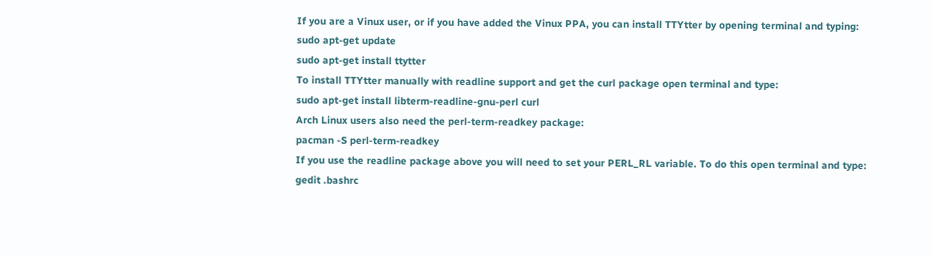If you are a Vinux user, or if you have added the Vinux PPA, you can install TTYtter by opening terminal and typing:
sudo apt-get update
sudo apt-get install ttytter
To install TTYtter manually with readline support and get the curl package open terminal and type:
sudo apt-get install libterm-readline-gnu-perl curl
Arch Linux users also need the perl-term-readkey package:
pacman -S perl-term-readkey
If you use the readline package above you will need to set your PERL_RL variable. To do this open terminal and type:
gedit .bashrc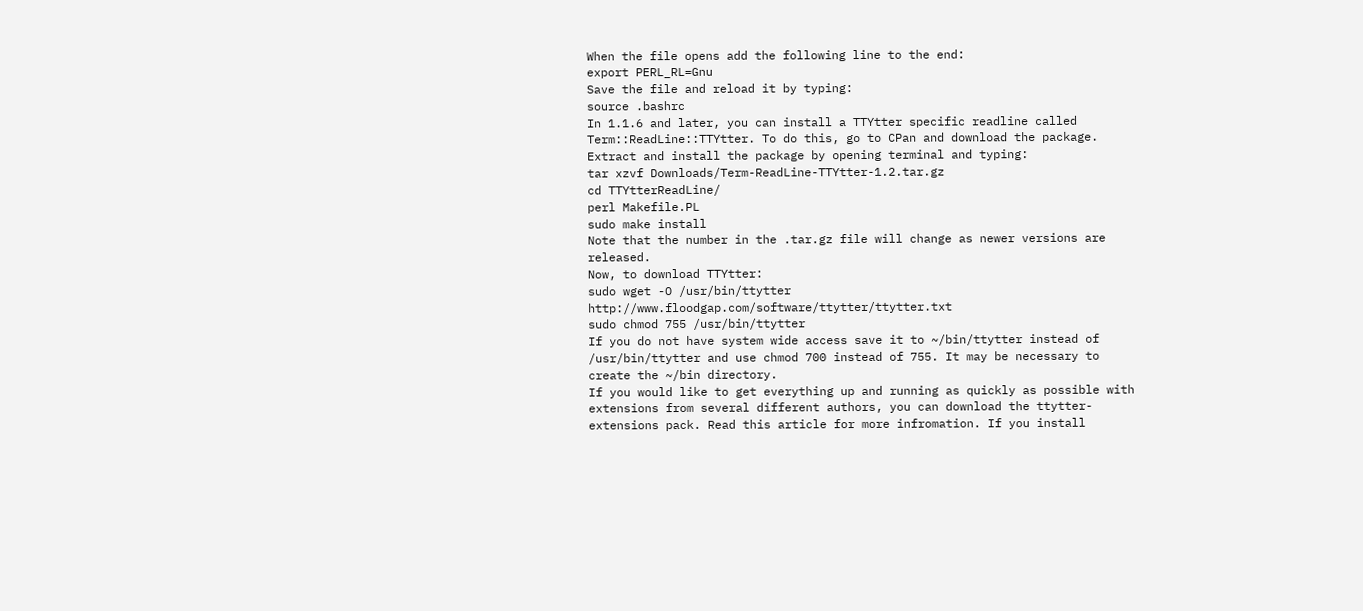When the file opens add the following line to the end:
export PERL_RL=Gnu
Save the file and reload it by typing:
source .bashrc
In 1.1.6 and later, you can install a TTYtter specific readline called Term::ReadLine::TTYtter. To do this, go to CPan and download the package. Extract and install the package by opening terminal and typing:
tar xzvf Downloads/Term-ReadLine-TTYtter-1.2.tar.gz
cd TTYtterReadLine/
perl Makefile.PL
sudo make install
Note that the number in the .tar.gz file will change as newer versions are released.
Now, to download TTYtter:
sudo wget -O /usr/bin/ttytter http://www.floodgap.com/software/ttytter/ttytter.txt
sudo chmod 755 /usr/bin/ttytter
If you do not have system wide access save it to ~/bin/ttytter instead of /usr/bin/ttytter and use chmod 700 instead of 755. It may be necessary to create the ~/bin directory.
If you would like to get everything up and running as quickly as possible with extensions from several different authors, you can download the ttytter-extensions pack. Read this article for more infromation. If you install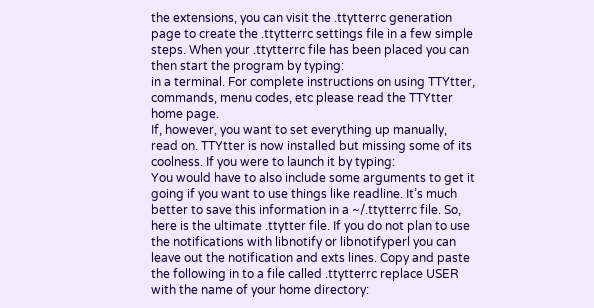the extensions, you can visit the .ttytterrc generation page to create the .ttytterrc settings file in a few simple steps. When your .ttytterrc file has been placed you can then start the program by typing:
in a terminal. For complete instructions on using TTYtter, commands, menu codes, etc please read the TTYtter home page.
If, however, you want to set everything up manually, read on. TTYtter is now installed but missing some of its coolness. If you were to launch it by typing:
You would have to also include some arguments to get it going if you want to use things like readline. It’s much better to save this information in a ~/.ttytterrc file. So, here is the ultimate .ttytter file. If you do not plan to use the notifications with libnotify or libnotifyperl you can leave out the notification and exts lines. Copy and paste the following in to a file called .ttytterrc replace USER with the name of your home directory: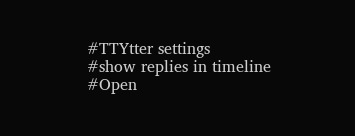#TTYtter settings
#show replies in timeline
#Open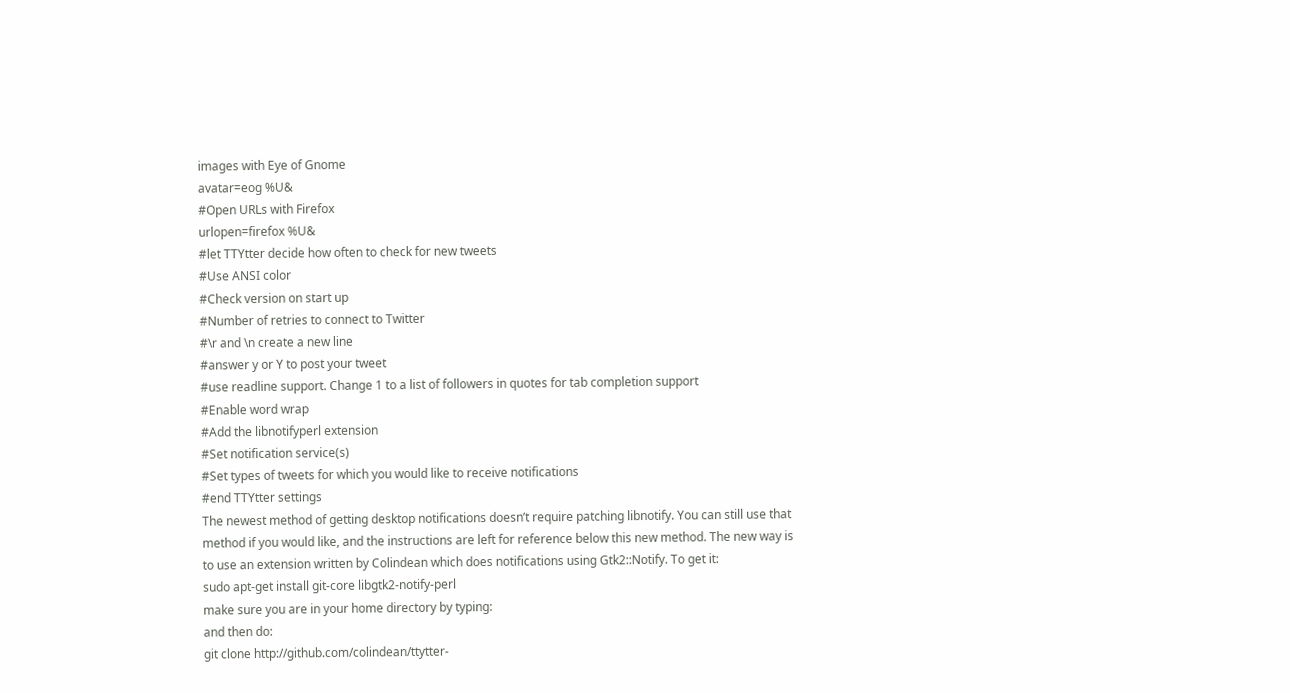images with Eye of Gnome
avatar=eog %U&
#Open URLs with Firefox
urlopen=firefox %U&
#let TTYtter decide how often to check for new tweets
#Use ANSI color
#Check version on start up
#Number of retries to connect to Twitter
#\r and \n create a new line
#answer y or Y to post your tweet
#use readline support. Change 1 to a list of followers in quotes for tab completion support
#Enable word wrap
#Add the libnotifyperl extension
#Set notification service(s)
#Set types of tweets for which you would like to receive notifications
#end TTYtter settings
The newest method of getting desktop notifications doesn’t require patching libnotify. You can still use that method if you would like, and the instructions are left for reference below this new method. The new way is to use an extension written by Colindean which does notifications using Gtk2::Notify. To get it:
sudo apt-get install git-core libgtk2-notify-perl
make sure you are in your home directory by typing:
and then do:
git clone http://github.com/colindean/ttytter-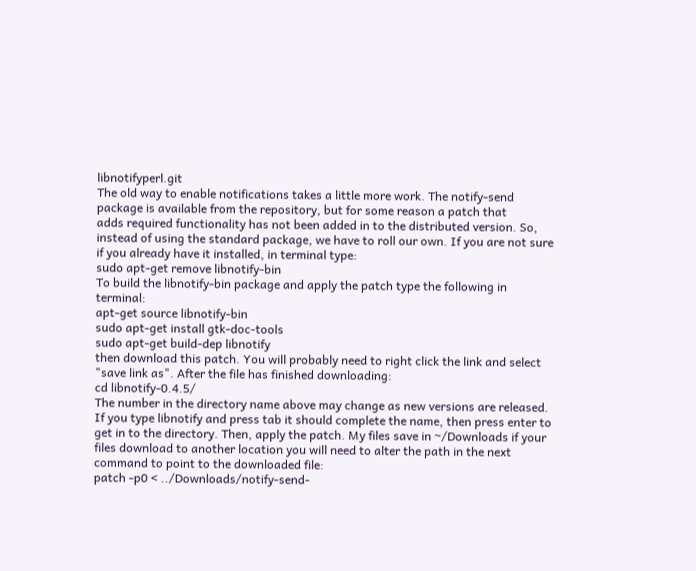libnotifyperl.git
The old way to enable notifications takes a little more work. The notify-send package is available from the repository, but for some reason a patch that
adds required functionality has not been added in to the distributed version. So, instead of using the standard package, we have to roll our own. If you are not sure if you already have it installed, in terminal type:
sudo apt-get remove libnotify-bin
To build the libnotify-bin package and apply the patch type the following in terminal:
apt-get source libnotify-bin
sudo apt-get install gtk-doc-tools
sudo apt-get build-dep libnotify
then download this patch. You will probably need to right click the link and select "save link as". After the file has finished downloading:
cd libnotify-0.4.5/
The number in the directory name above may change as new versions are released. If you type libnotify and press tab it should complete the name, then press enter to get in to the directory. Then, apply the patch. My files save in ~/Downloads if your files download to another location you will need to alter the path in the next command to point to the downloaded file:
patch -p0 < ../Downloads/notify-send-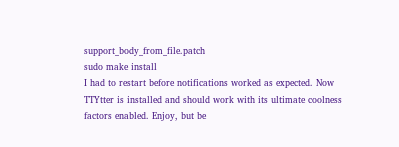support_body_from_file.patch
sudo make install
I had to restart before notifications worked as expected. Now TTYtter is installed and should work with its ultimate coolness factors enabled. Enjoy, but be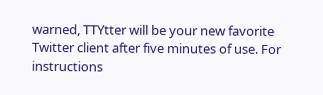warned, TTYtter will be your new favorite Twitter client after five minutes of use. For instructions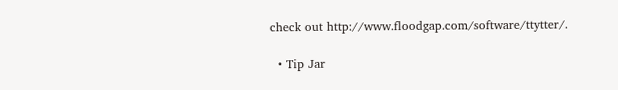check out http://www.floodgap.com/software/ttytter/.

  • Tip Jar